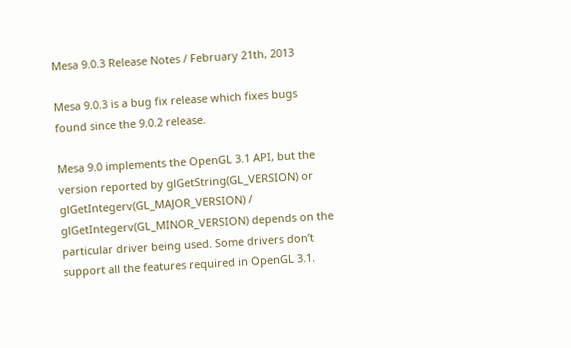Mesa 9.0.3 Release Notes / February 21th, 2013

Mesa 9.0.3 is a bug fix release which fixes bugs found since the 9.0.2 release.

Mesa 9.0 implements the OpenGL 3.1 API, but the version reported by glGetString(GL_VERSION) or glGetIntegerv(GL_MAJOR_VERSION) / glGetIntegerv(GL_MINOR_VERSION) depends on the particular driver being used. Some drivers don’t support all the features required in OpenGL 3.1.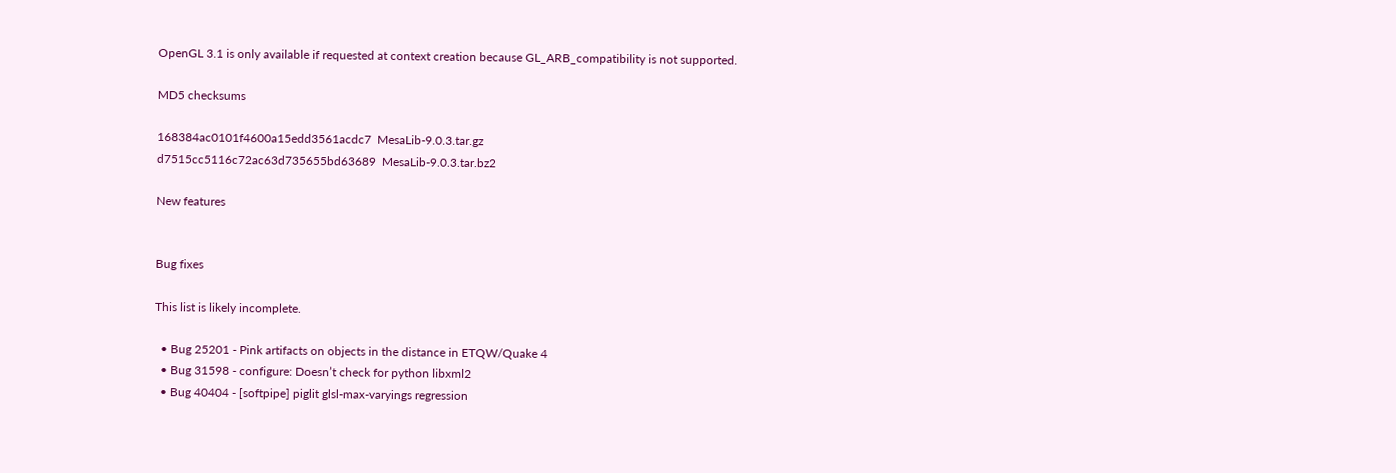OpenGL 3.1 is only available if requested at context creation because GL_ARB_compatibility is not supported.

MD5 checksums

168384ac0101f4600a15edd3561acdc7  MesaLib-9.0.3.tar.gz
d7515cc5116c72ac63d735655bd63689  MesaLib-9.0.3.tar.bz2

New features


Bug fixes

This list is likely incomplete.

  • Bug 25201 - Pink artifacts on objects in the distance in ETQW/Quake 4
  • Bug 31598 - configure: Doesn’t check for python libxml2
  • Bug 40404 - [softpipe] piglit glsl-max-varyings regression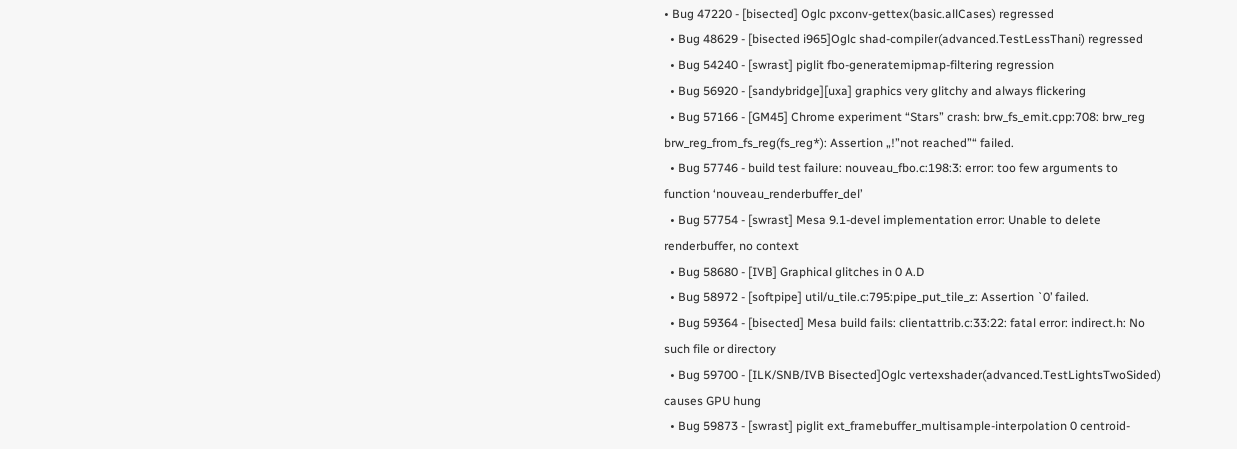• Bug 47220 - [bisected] Oglc pxconv-gettex(basic.allCases) regressed
  • Bug 48629 - [bisected i965]Oglc shad-compiler(advanced.TestLessThani) regressed
  • Bug 54240 - [swrast] piglit fbo-generatemipmap-filtering regression
  • Bug 56920 - [sandybridge][uxa] graphics very glitchy and always flickering
  • Bug 57166 - [GM45] Chrome experiment “Stars” crash: brw_fs_emit.cpp:708: brw_reg brw_reg_from_fs_reg(fs_reg*): Assertion „!”not reached”“ failed.
  • Bug 57746 - build test failure: nouveau_fbo.c:198:3: error: too few arguments to function ‘nouveau_renderbuffer_del’
  • Bug 57754 - [swrast] Mesa 9.1-devel implementation error: Unable to delete renderbuffer, no context
  • Bug 58680 - [IVB] Graphical glitches in 0 A.D
  • Bug 58972 - [softpipe] util/u_tile.c:795:pipe_put_tile_z: Assertion `0’ failed.
  • Bug 59364 - [bisected] Mesa build fails: clientattrib.c:33:22: fatal error: indirect.h: No such file or directory
  • Bug 59700 - [ILK/SNB/IVB Bisected]Oglc vertexshader(advanced.TestLightsTwoSided) causes GPU hung
  • Bug 59873 - [swrast] piglit ext_framebuffer_multisample-interpolation 0 centroid-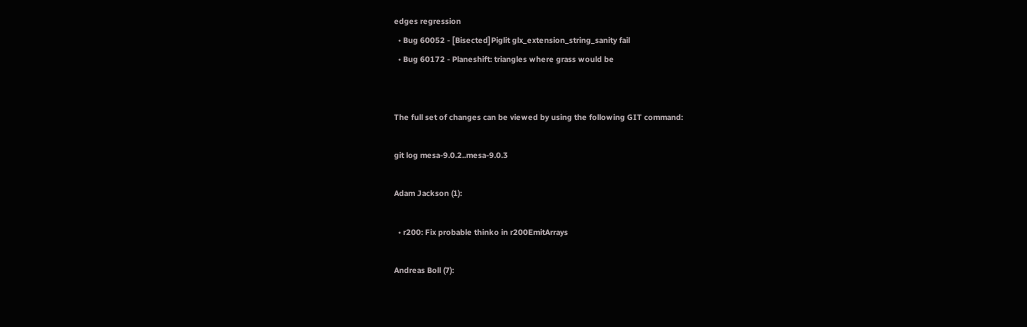edges regression
  • Bug 60052 - [Bisected]Piglit glx_extension_string_sanity fail
  • Bug 60172 - Planeshift: triangles where grass would be


The full set of changes can be viewed by using the following GIT command:

git log mesa-9.0.2..mesa-9.0.3

Adam Jackson (1):

  • r200: Fix probable thinko in r200EmitArrays

Andreas Boll (7):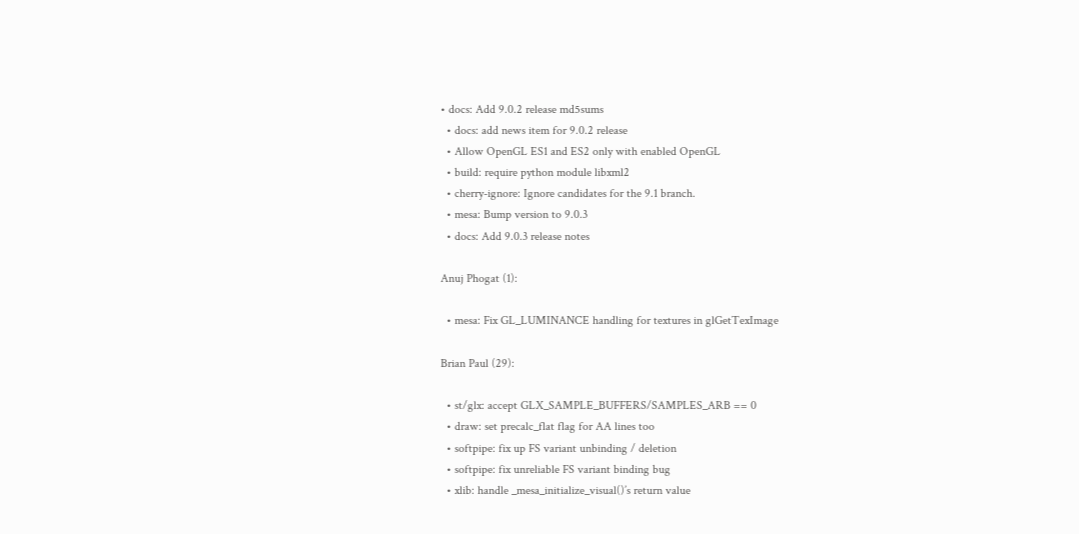• docs: Add 9.0.2 release md5sums
  • docs: add news item for 9.0.2 release
  • Allow OpenGL ES1 and ES2 only with enabled OpenGL
  • build: require python module libxml2
  • cherry-ignore: Ignore candidates for the 9.1 branch.
  • mesa: Bump version to 9.0.3
  • docs: Add 9.0.3 release notes

Anuj Phogat (1):

  • mesa: Fix GL_LUMINANCE handling for textures in glGetTexImage

Brian Paul (29):

  • st/glx: accept GLX_SAMPLE_BUFFERS/SAMPLES_ARB == 0
  • draw: set precalc_flat flag for AA lines too
  • softpipe: fix up FS variant unbinding / deletion
  • softpipe: fix unreliable FS variant binding bug
  • xlib: handle _mesa_initialize_visual()’s return value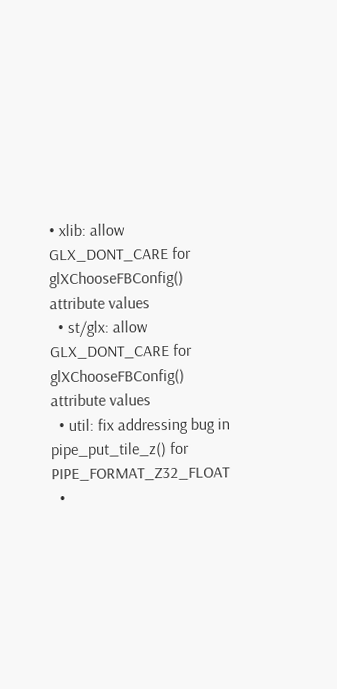• xlib: allow GLX_DONT_CARE for glXChooseFBConfig() attribute values
  • st/glx: allow GLX_DONT_CARE for glXChooseFBConfig() attribute values
  • util: fix addressing bug in pipe_put_tile_z() for PIPE_FORMAT_Z32_FLOAT
  •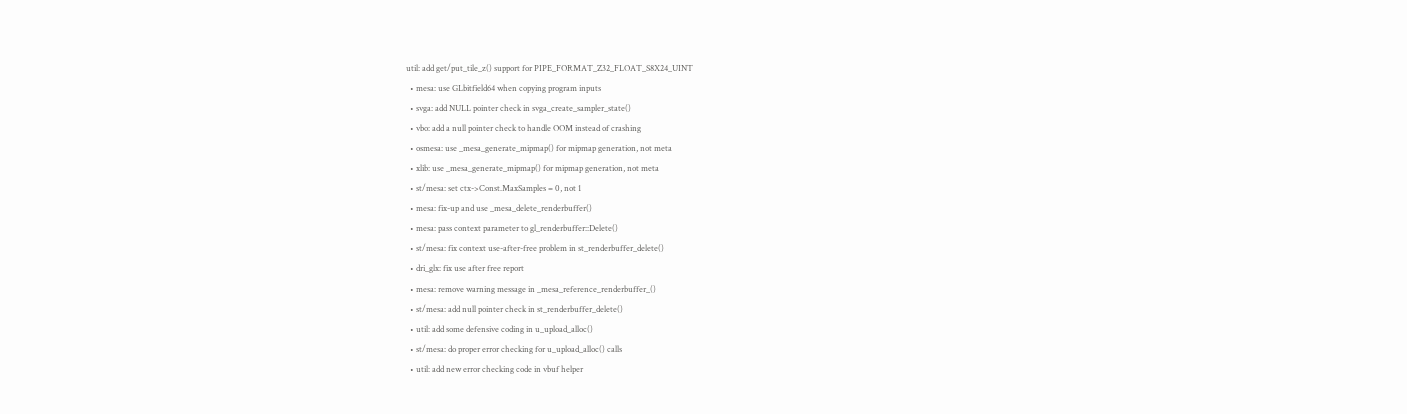util: add get/put_tile_z() support for PIPE_FORMAT_Z32_FLOAT_S8X24_UINT
  • mesa: use GLbitfield64 when copying program inputs
  • svga: add NULL pointer check in svga_create_sampler_state()
  • vbo: add a null pointer check to handle OOM instead of crashing
  • osmesa: use _mesa_generate_mipmap() for mipmap generation, not meta
  • xlib: use _mesa_generate_mipmap() for mipmap generation, not meta
  • st/mesa: set ctx->Const.MaxSamples = 0, not 1
  • mesa: fix-up and use _mesa_delete_renderbuffer()
  • mesa: pass context parameter to gl_renderbuffer::Delete()
  • st/mesa: fix context use-after-free problem in st_renderbuffer_delete()
  • dri_glx: fix use after free report
  • mesa: remove warning message in _mesa_reference_renderbuffer_()
  • st/mesa: add null pointer check in st_renderbuffer_delete()
  • util: add some defensive coding in u_upload_alloc()
  • st/mesa: do proper error checking for u_upload_alloc() calls
  • util: add new error checking code in vbuf helper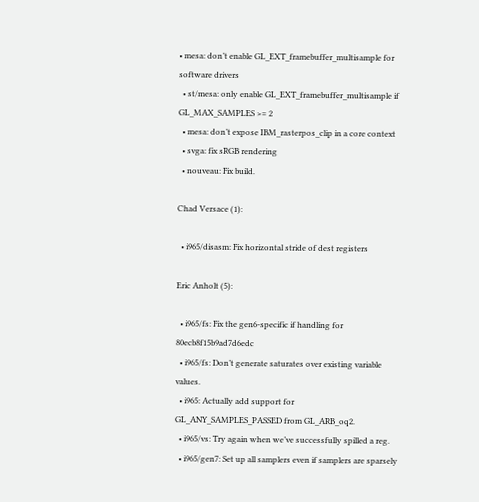• mesa: don’t enable GL_EXT_framebuffer_multisample for software drivers
  • st/mesa: only enable GL_EXT_framebuffer_multisample if GL_MAX_SAMPLES >= 2
  • mesa: don’t expose IBM_rasterpos_clip in a core context
  • svga: fix sRGB rendering
  • nouveau: Fix build.

Chad Versace (1):

  • i965/disasm: Fix horizontal stride of dest registers

Eric Anholt (5):

  • i965/fs: Fix the gen6-specific if handling for 80ecb8f15b9ad7d6edc
  • i965/fs: Don’t generate saturates over existing variable values.
  • i965: Actually add support for GL_ANY_SAMPLES_PASSED from GL_ARB_oq2.
  • i965/vs: Try again when we’ve successfully spilled a reg.
  • i965/gen7: Set up all samplers even if samplers are sparsely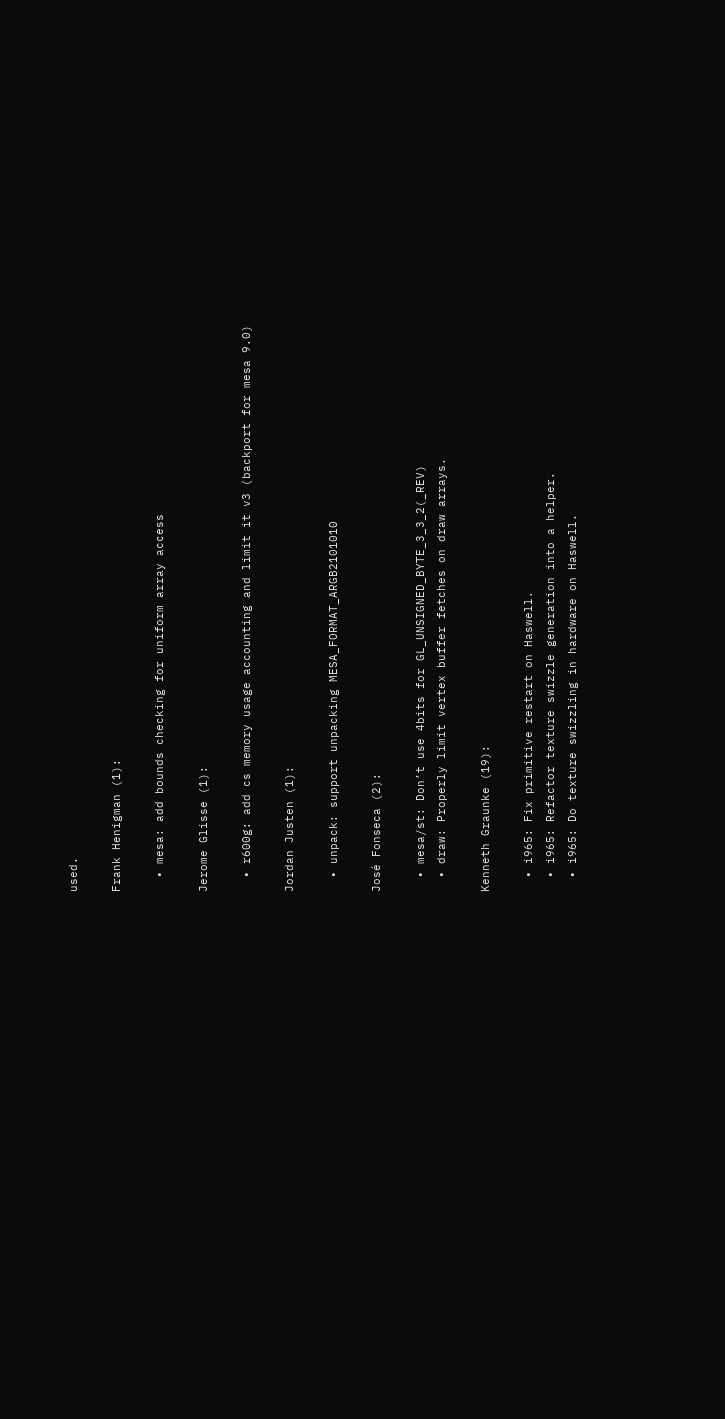used.

Frank Henigman (1):

  • mesa: add bounds checking for uniform array access

Jerome Glisse (1):

  • r600g: add cs memory usage accounting and limit it v3 (backport for mesa 9.0)

Jordan Justen (1):

  • unpack: support unpacking MESA_FORMAT_ARGB2101010

José Fonseca (2):

  • mesa/st: Don’t use 4bits for GL_UNSIGNED_BYTE_3_3_2(_REV)
  • draw: Properly limit vertex buffer fetches on draw arrays.

Kenneth Graunke (19):

  • i965: Fix primitive restart on Haswell.
  • i965: Refactor texture swizzle generation into a helper.
  • i965: Do texture swizzling in hardware on Haswell.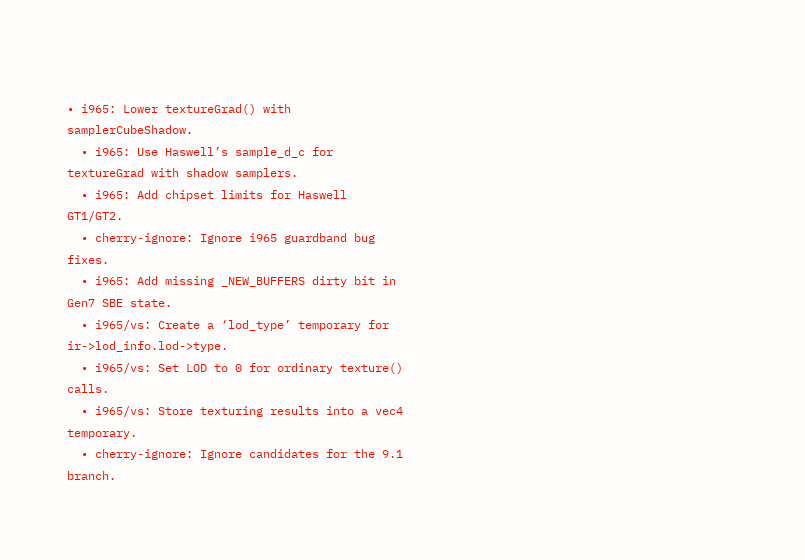• i965: Lower textureGrad() with samplerCubeShadow.
  • i965: Use Haswell’s sample_d_c for textureGrad with shadow samplers.
  • i965: Add chipset limits for Haswell GT1/GT2.
  • cherry-ignore: Ignore i965 guardband bug fixes.
  • i965: Add missing _NEW_BUFFERS dirty bit in Gen7 SBE state.
  • i965/vs: Create a ‘lod_type’ temporary for ir->lod_info.lod->type.
  • i965/vs: Set LOD to 0 for ordinary texture() calls.
  • i965/vs: Store texturing results into a vec4 temporary.
  • cherry-ignore: Ignore candidates for the 9.1 branch.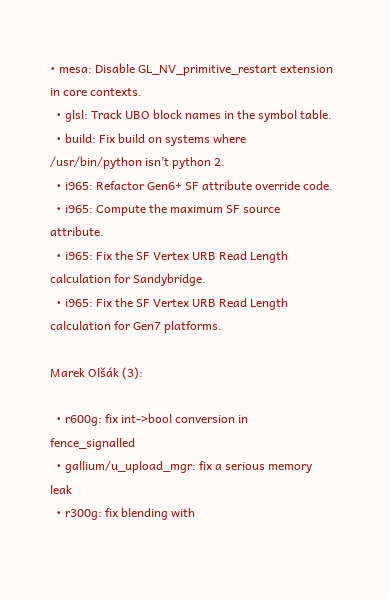• mesa: Disable GL_NV_primitive_restart extension in core contexts.
  • glsl: Track UBO block names in the symbol table.
  • build: Fix build on systems where /usr/bin/python isn’t python 2.
  • i965: Refactor Gen6+ SF attribute override code.
  • i965: Compute the maximum SF source attribute.
  • i965: Fix the SF Vertex URB Read Length calculation for Sandybridge.
  • i965: Fix the SF Vertex URB Read Length calculation for Gen7 platforms.

Marek Olšák (3):

  • r600g: fix int->bool conversion in fence_signalled
  • gallium/u_upload_mgr: fix a serious memory leak
  • r300g: fix blending with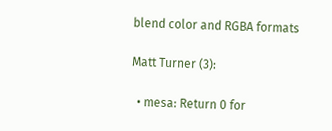blend color and RGBA formats

Matt Turner (3):

  • mesa: Return 0 for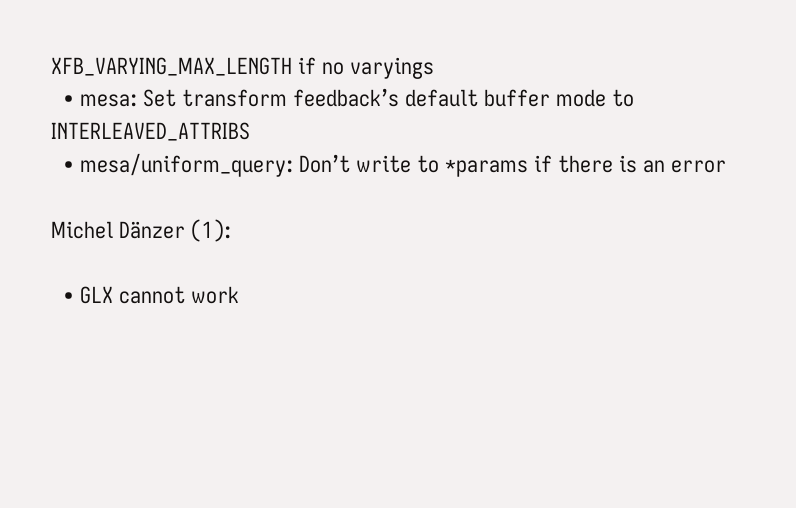XFB_VARYING_MAX_LENGTH if no varyings
  • mesa: Set transform feedback’s default buffer mode to INTERLEAVED_ATTRIBS
  • mesa/uniform_query: Don’t write to *params if there is an error

Michel Dänzer (1):

  • GLX cannot work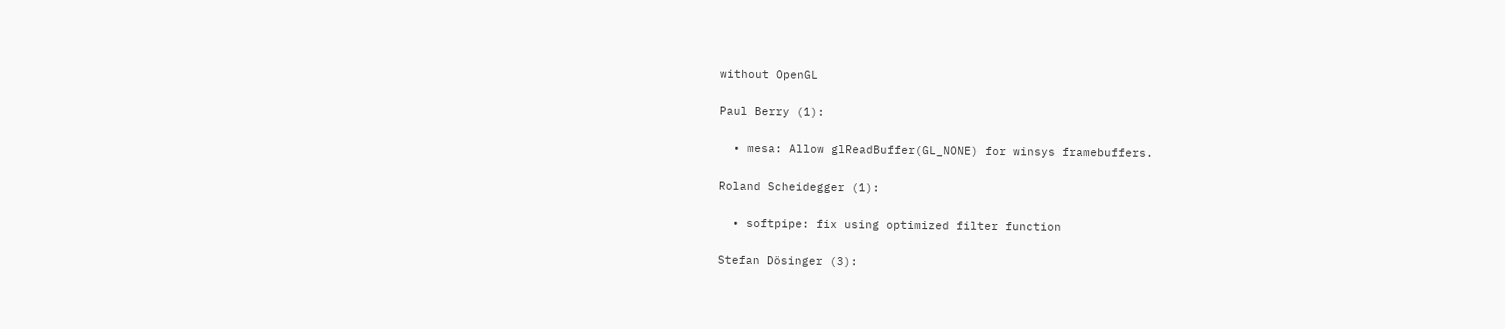without OpenGL

Paul Berry (1):

  • mesa: Allow glReadBuffer(GL_NONE) for winsys framebuffers.

Roland Scheidegger (1):

  • softpipe: fix using optimized filter function

Stefan Dösinger (3):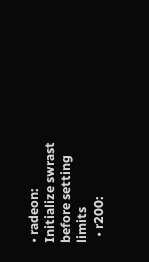• radeon: Initialize swrast before setting limits
  • r200: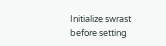Initialize swrast before setting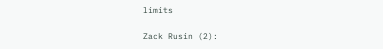limits

Zack Rusin (2):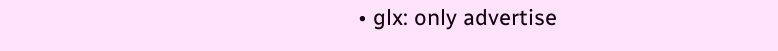• glx: only advertise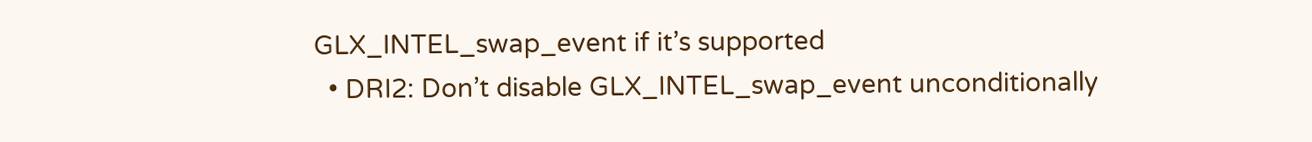GLX_INTEL_swap_event if it’s supported
  • DRI2: Don’t disable GLX_INTEL_swap_event unconditionally